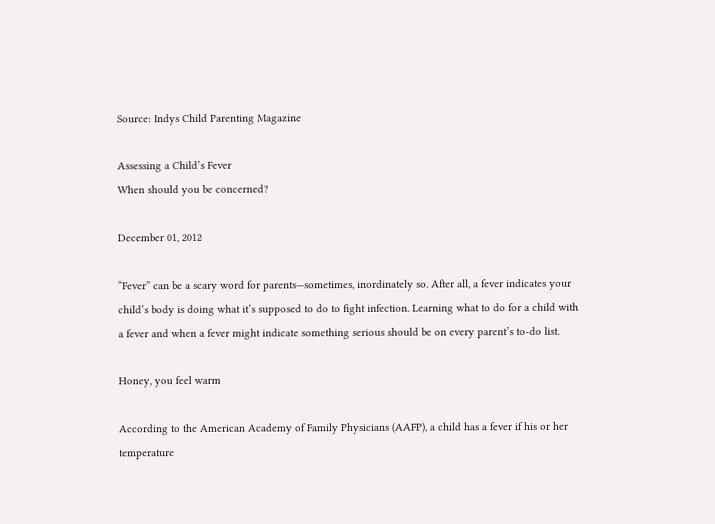Source: Indys Child Parenting Magazine

Assessing a Child’s Fever
When should you be concerned?

December 01, 2012

“Fever” can be a scary word for parents—sometimes, inordinately so. After all, a fever indicates your child’s body is doing what it’s supposed to do to fight infection. Learning what to do for a child with a fever and when a fever might indicate something serious should be on every parent’s to-do list.

Honey, you feel warm

According to the American Academy of Family Physicians (AAFP), a child has a fever if his or her temperature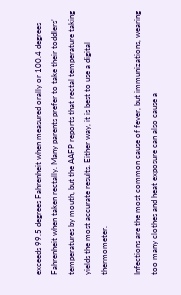exceeds 99.5 degrees Fahrenheit when measured orally or 100.4 degrees Fahrenheit when taken rectally. Many parents prefer to take their toddlers’ temperatures by mouth, but the AAFP reports that rectal temperature taking yields the most accurate results. Either way, it is best to use a digital thermometer.

Infections are the most common cause of fever, but immunizations, wearing too many clothes and heat exposure can also cause a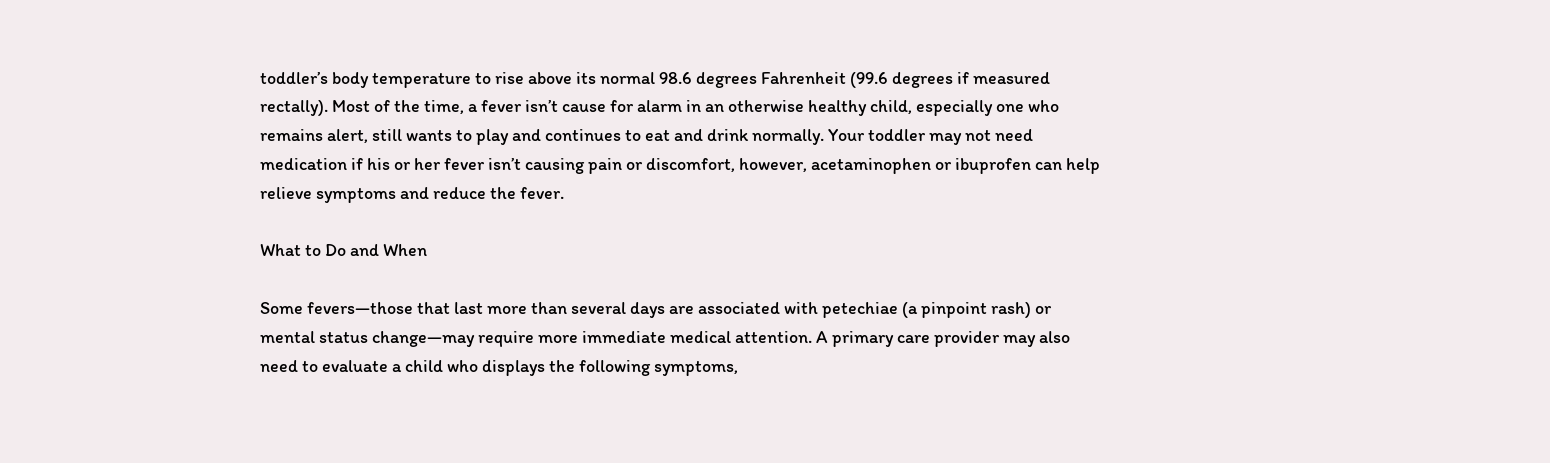toddler’s body temperature to rise above its normal 98.6 degrees Fahrenheit (99.6 degrees if measured rectally). Most of the time, a fever isn’t cause for alarm in an otherwise healthy child, especially one who remains alert, still wants to play and continues to eat and drink normally. Your toddler may not need medication if his or her fever isn’t causing pain or discomfort, however, acetaminophen or ibuprofen can help relieve symptoms and reduce the fever.

What to Do and When

Some fevers—those that last more than several days are associated with petechiae (a pinpoint rash) or mental status change—may require more immediate medical attention. A primary care provider may also need to evaluate a child who displays the following symptoms,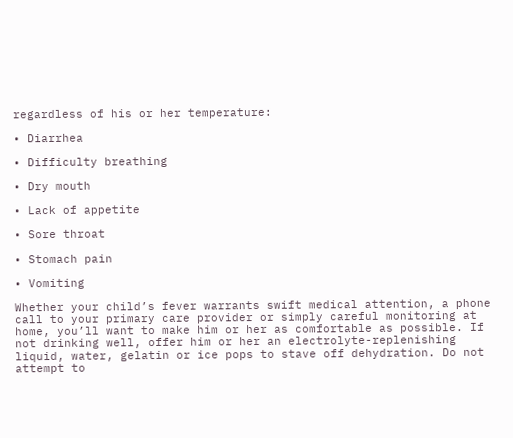regardless of his or her temperature:

• Diarrhea

• Difficulty breathing

• Dry mouth

• Lack of appetite

• Sore throat

• Stomach pain

• Vomiting

Whether your child’s fever warrants swift medical attention, a phone call to your primary care provider or simply careful monitoring at home, you’ll want to make him or her as comfortable as possible. If not drinking well, offer him or her an electrolyte-replenishing liquid, water, gelatin or ice pops to stave off dehydration. Do not attempt to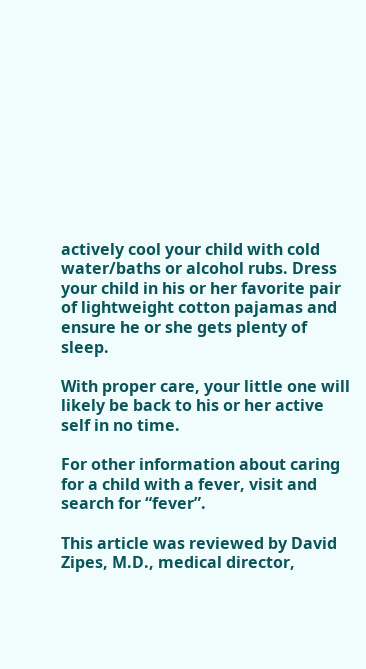actively cool your child with cold water/baths or alcohol rubs. Dress your child in his or her favorite pair of lightweight cotton pajamas and ensure he or she gets plenty of sleep.

With proper care, your little one will likely be back to his or her active self in no time.

For other information about caring for a child with a fever, visit and search for “fever”.

This article was reviewed by David Zipes, M.D., medical director,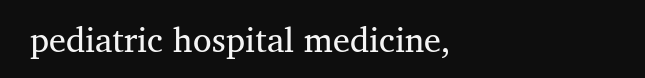pediatric hospital medicine,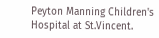Peyton Manning Children's Hospital at St.Vincent.